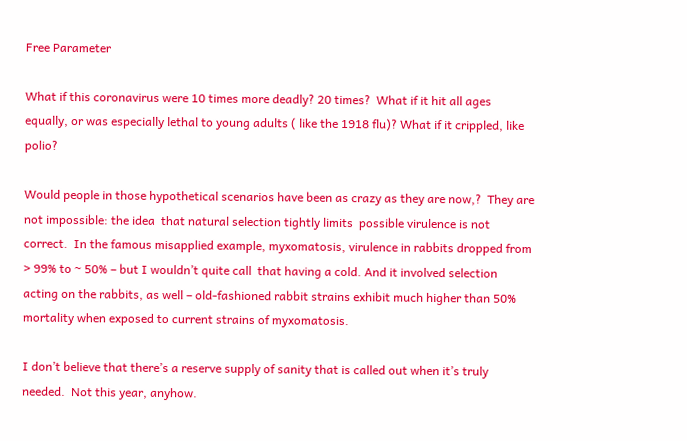Free Parameter

What if this coronavirus were 10 times more deadly? 20 times?  What if it hit all ages equally, or was especially lethal to young adults ( like the 1918 flu)? What if it crippled, like polio?

Would people in those hypothetical scenarios have been as crazy as they are now,?  They are not impossible: the idea  that natural selection tightly limits  possible virulence is not correct.  In the famous misapplied example, myxomatosis, virulence in rabbits dropped from > 99% to ~ 50% – but I wouldn’t quite call  that having a cold. And it involved selection acting on the rabbits, as well – old-fashioned rabbit strains exhibit much higher than 50% mortality when exposed to current strains of myxomatosis.

I don’t believe that there’s a reserve supply of sanity that is called out when it’s truly needed.  Not this year, anyhow.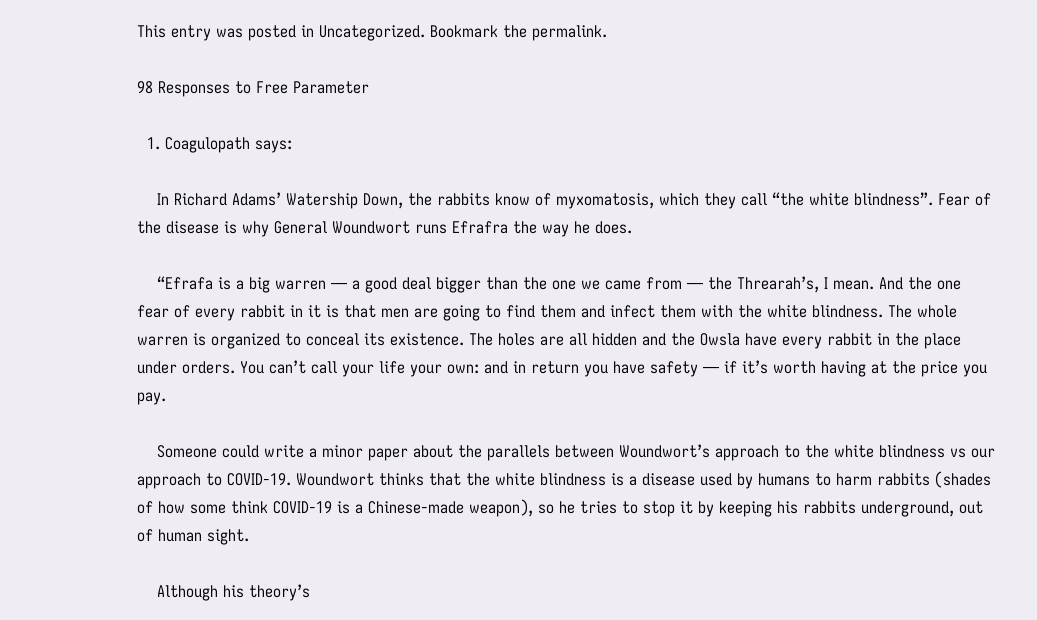This entry was posted in Uncategorized. Bookmark the permalink.

98 Responses to Free Parameter

  1. Coagulopath says:

    In Richard Adams’ Watership Down, the rabbits know of myxomatosis, which they call “the white blindness”. Fear of the disease is why General Woundwort runs Efrafra the way he does.

    “Efrafa is a big warren — a good deal bigger than the one we came from — the Threarah’s, I mean. And the one fear of every rabbit in it is that men are going to find them and infect them with the white blindness. The whole warren is organized to conceal its existence. The holes are all hidden and the Owsla have every rabbit in the place under orders. You can’t call your life your own: and in return you have safety — if it’s worth having at the price you pay.

    Someone could write a minor paper about the parallels between Woundwort’s approach to the white blindness vs our approach to COVID-19. Woundwort thinks that the white blindness is a disease used by humans to harm rabbits (shades of how some think COVID-19 is a Chinese-made weapon), so he tries to stop it by keeping his rabbits underground, out of human sight.

    Although his theory’s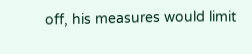off, his measures would limit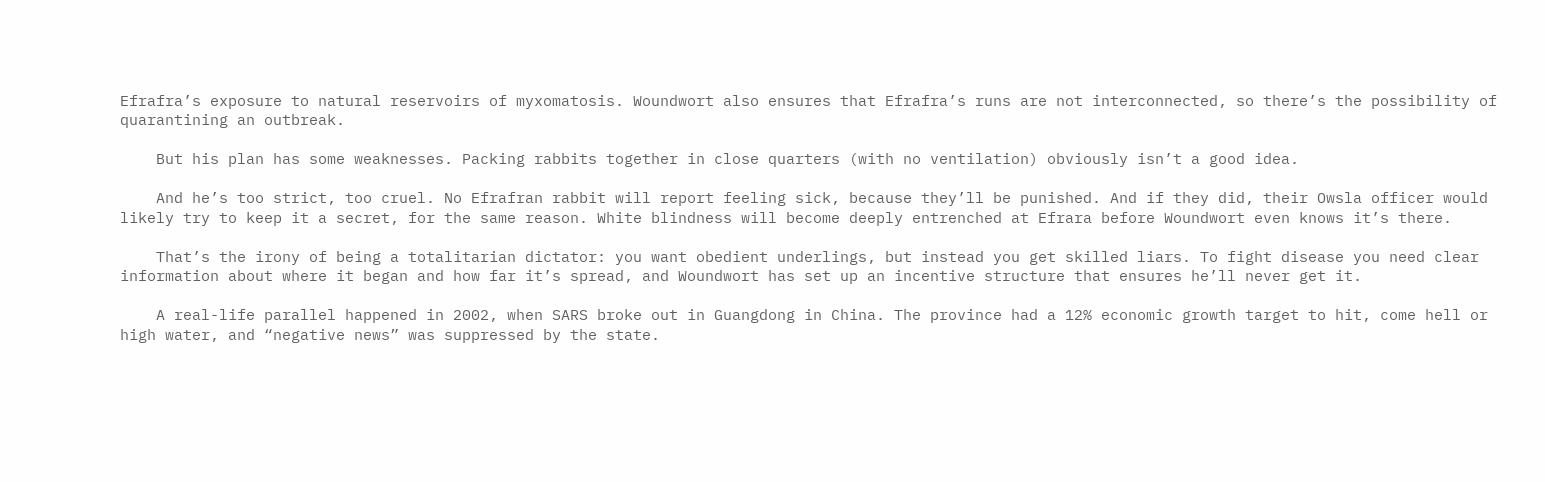Efrafra’s exposure to natural reservoirs of myxomatosis. Woundwort also ensures that Efrafra’s runs are not interconnected, so there’s the possibility of quarantining an outbreak.

    But his plan has some weaknesses. Packing rabbits together in close quarters (with no ventilation) obviously isn’t a good idea.

    And he’s too strict, too cruel. No Efrafran rabbit will report feeling sick, because they’ll be punished. And if they did, their Owsla officer would likely try to keep it a secret, for the same reason. White blindness will become deeply entrenched at Efrara before Woundwort even knows it’s there.

    That’s the irony of being a totalitarian dictator: you want obedient underlings, but instead you get skilled liars. To fight disease you need clear information about where it began and how far it’s spread, and Woundwort has set up an incentive structure that ensures he’ll never get it.

    A real-life parallel happened in 2002, when SARS broke out in Guangdong in China. The province had a 12% economic growth target to hit, come hell or high water, and “negative news” was suppressed by the state.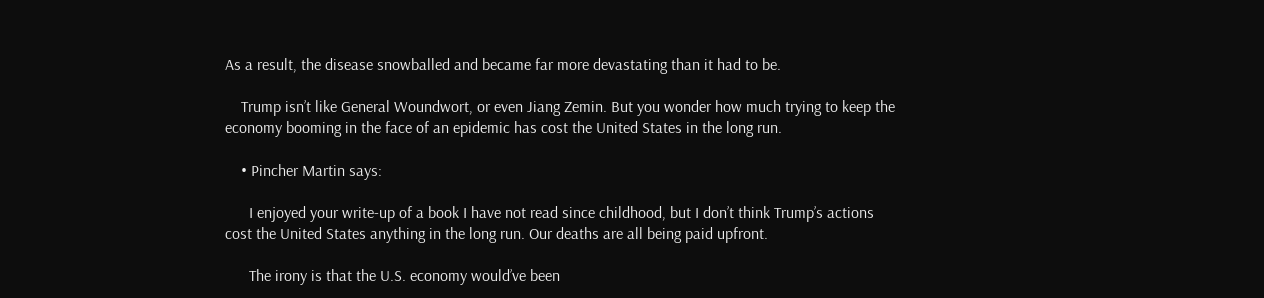As a result, the disease snowballed and became far more devastating than it had to be.

    Trump isn’t like General Woundwort, or even Jiang Zemin. But you wonder how much trying to keep the economy booming in the face of an epidemic has cost the United States in the long run.

    • Pincher Martin says:

      I enjoyed your write-up of a book I have not read since childhood, but I don’t think Trump’s actions cost the United States anything in the long run. Our deaths are all being paid upfront.

      The irony is that the U.S. economy would’ve been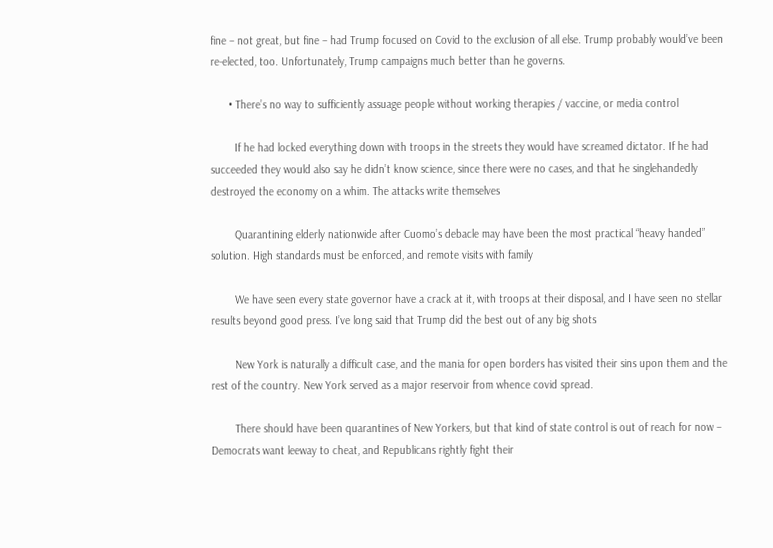fine – not great, but fine – had Trump focused on Covid to the exclusion of all else. Trump probably would’ve been re-elected, too. Unfortunately, Trump campaigns much better than he governs.

      • There’s no way to sufficiently assuage people without working therapies / vaccine, or media control

        If he had locked everything down with troops in the streets they would have screamed dictator. If he had succeeded they would also say he didn’t know science, since there were no cases, and that he singlehandedly destroyed the economy on a whim. The attacks write themselves

        Quarantining elderly nationwide after Cuomo’s debacle may have been the most practical “heavy handed” solution. High standards must be enforced, and remote visits with family

        We have seen every state governor have a crack at it, with troops at their disposal, and I have seen no stellar results beyond good press. I’ve long said that Trump did the best out of any big shots

        New York is naturally a difficult case, and the mania for open borders has visited their sins upon them and the rest of the country. New York served as a major reservoir from whence covid spread.

        There should have been quarantines of New Yorkers, but that kind of state control is out of reach for now – Democrats want leeway to cheat, and Republicans rightly fight their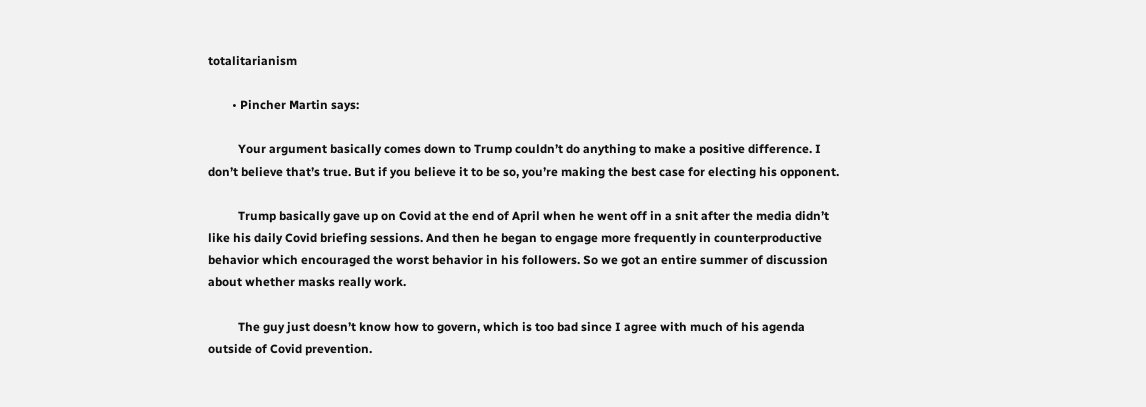totalitarianism

        • Pincher Martin says:

          Your argument basically comes down to Trump couldn’t do anything to make a positive difference. I don’t believe that’s true. But if you believe it to be so, you’re making the best case for electing his opponent.

          Trump basically gave up on Covid at the end of April when he went off in a snit after the media didn’t like his daily Covid briefing sessions. And then he began to engage more frequently in counterproductive behavior which encouraged the worst behavior in his followers. So we got an entire summer of discussion about whether masks really work.

          The guy just doesn’t know how to govern, which is too bad since I agree with much of his agenda outside of Covid prevention.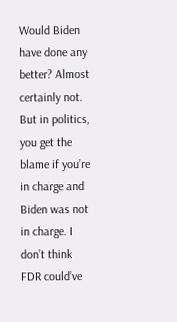Would Biden have done any better? Almost certainly not. But in politics, you get the blame if you’re in charge and Biden was not in charge. I don’t think FDR could’ve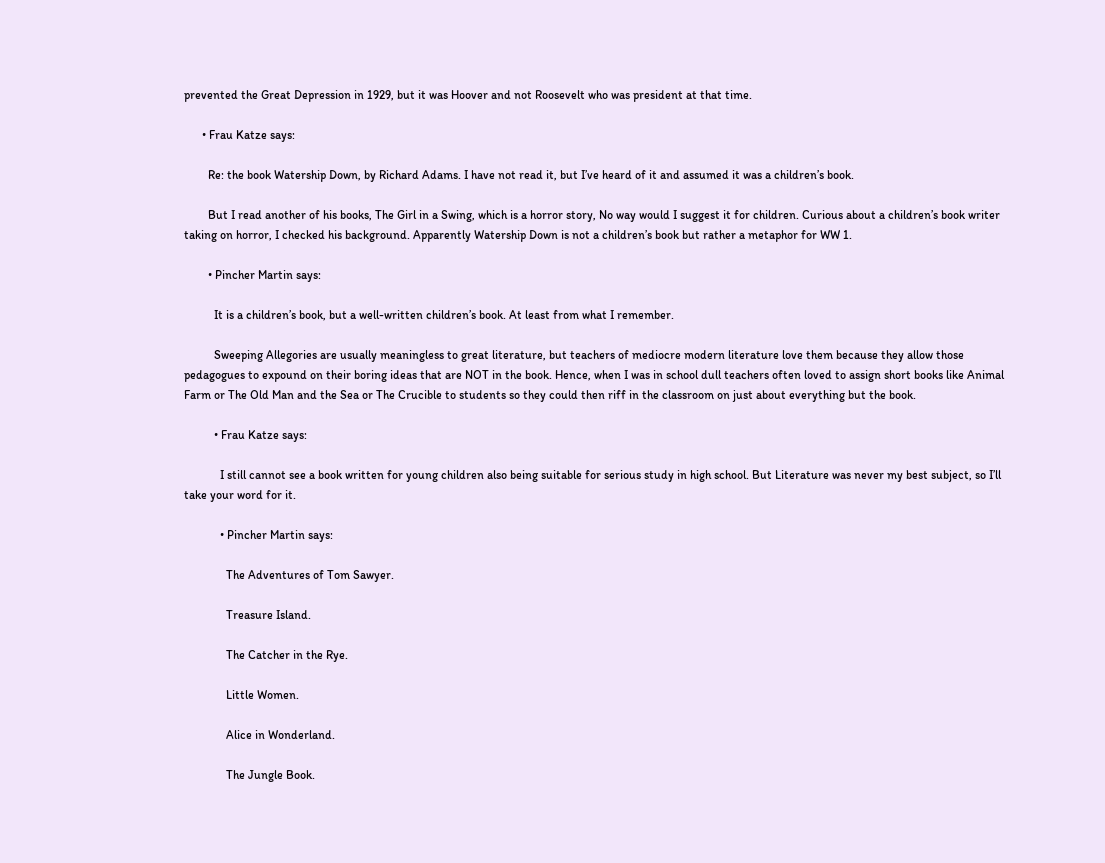prevented the Great Depression in 1929, but it was Hoover and not Roosevelt who was president at that time.

      • Frau Katze says:

        Re: the book Watership Down, by Richard Adams. I have not read it, but I’ve heard of it and assumed it was a children’s book.

        But I read another of his books, The Girl in a Swing, which is a horror story, No way would I suggest it for children. Curious about a children’s book writer taking on horror, I checked his background. Apparently Watership Down is not a children’s book but rather a metaphor for WW 1.

        • Pincher Martin says:

          It is a children’s book, but a well-written children’s book. At least from what I remember.

          Sweeping Allegories are usually meaningless to great literature, but teachers of mediocre modern literature love them because they allow those pedagogues to expound on their boring ideas that are NOT in the book. Hence, when I was in school dull teachers often loved to assign short books like Animal Farm or The Old Man and the Sea or The Crucible to students so they could then riff in the classroom on just about everything but the book.

          • Frau Katze says:

            I still cannot see a book written for young children also being suitable for serious study in high school. But Literature was never my best subject, so I’ll take your word for it.

            • Pincher Martin says:

              The Adventures of Tom Sawyer.

              Treasure Island.

              The Catcher in the Rye.

              Little Women.

              Alice in Wonderland.

              The Jungle Book.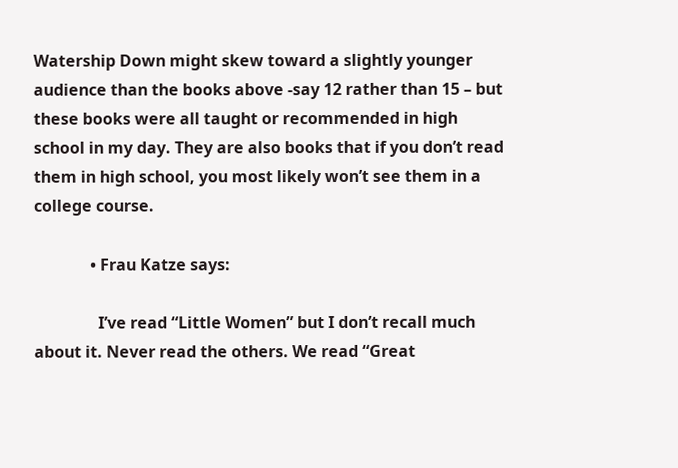Watership Down might skew toward a slightly younger audience than the books above -say 12 rather than 15 – but these books were all taught or recommended in high school in my day. They are also books that if you don’t read them in high school, you most likely won’t see them in a college course.

              • Frau Katze says:

                I’ve read “Little Women” but I don’t recall much about it. Never read the others. We read “Great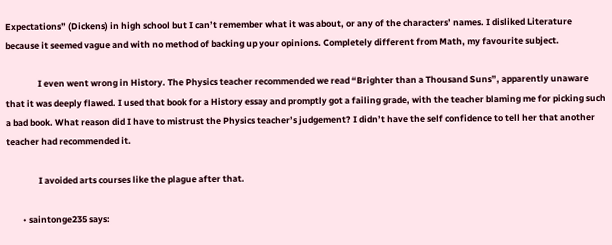Expectations” (Dickens) in high school but I can’t remember what it was about, or any of the characters’ names. I disliked Literature because it seemed vague and with no method of backing up your opinions. Completely different from Math, my favourite subject.

                I even went wrong in History. The Physics teacher recommended we read “Brighter than a Thousand Suns”, apparently unaware that it was deeply flawed. I used that book for a History essay and promptly got a failing grade, with the teacher blaming me for picking such a bad book. What reason did I have to mistrust the Physics teacher’s judgement? I didn’t have the self confidence to tell her that another teacher had recommended it.

                I avoided arts courses like the plague after that.

        • saintonge235 says: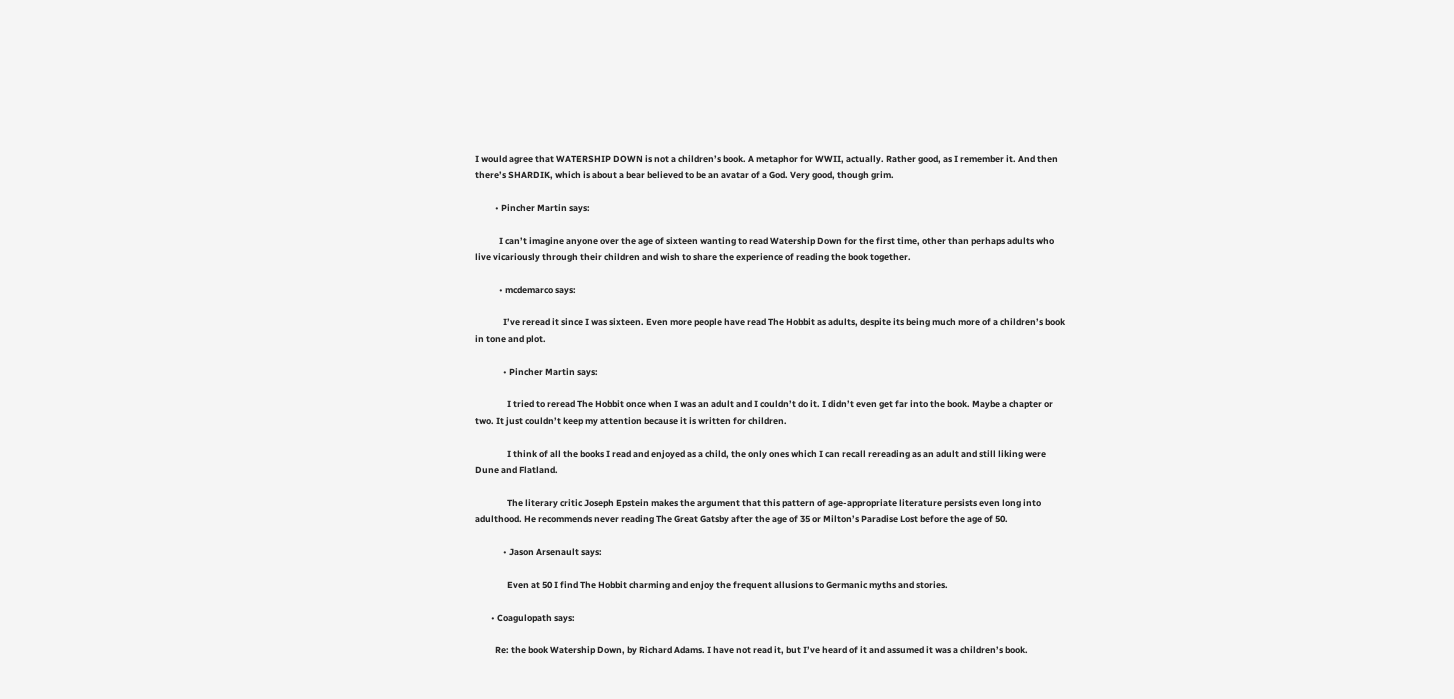I would agree that WATERSHIP DOWN is not a children’s book. A metaphor for WWII, actually. Rather good, as I remember it. And then there’s SHARDIK, which is about a bear believed to be an avatar of a God. Very good, though grim.

          • Pincher Martin says:

            I can’t imagine anyone over the age of sixteen wanting to read Watership Down for the first time, other than perhaps adults who live vicariously through their children and wish to share the experience of reading the book together.

            • mcdemarco says:

              I’ve reread it since I was sixteen. Even more people have read The Hobbit as adults, despite its being much more of a children’s book in tone and plot.

              • Pincher Martin says:

                I tried to reread The Hobbit once when I was an adult and I couldn’t do it. I didn’t even get far into the book. Maybe a chapter or two. It just couldn’t keep my attention because it is written for children.

                I think of all the books I read and enjoyed as a child, the only ones which I can recall rereading as an adult and still liking were Dune and Flatland.

                The literary critic Joseph Epstein makes the argument that this pattern of age-appropriate literature persists even long into adulthood. He recommends never reading The Great Gatsby after the age of 35 or Milton’s Paradise Lost before the age of 50.

              • Jason Arsenault says:

                Even at 50 I find The Hobbit charming and enjoy the frequent allusions to Germanic myths and stories.

        • Coagulopath says:

          Re: the book Watership Down, by Richard Adams. I have not read it, but I’ve heard of it and assumed it was a children’s book.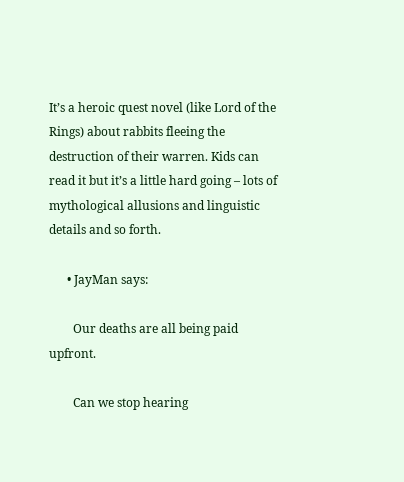It’s a heroic quest novel (like Lord of the Rings) about rabbits fleeing the destruction of their warren. Kids can read it but it’s a little hard going – lots of mythological allusions and linguistic details and so forth.

      • JayMan says:

        Our deaths are all being paid upfront.

        Can we stop hearing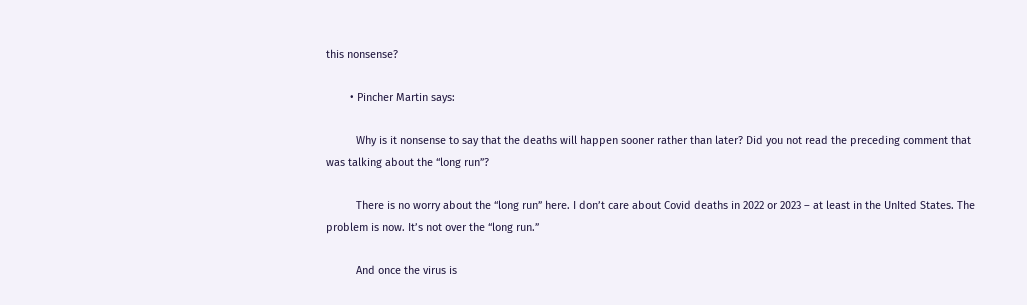this nonsense?

        • Pincher Martin says:

          Why is it nonsense to say that the deaths will happen sooner rather than later? Did you not read the preceding comment that was talking about the “long run”?

          There is no worry about the “long run” here. I don’t care about Covid deaths in 2022 or 2023 – at least in the UnIted States. The problem is now. It’s not over the “long run.”

          And once the virus is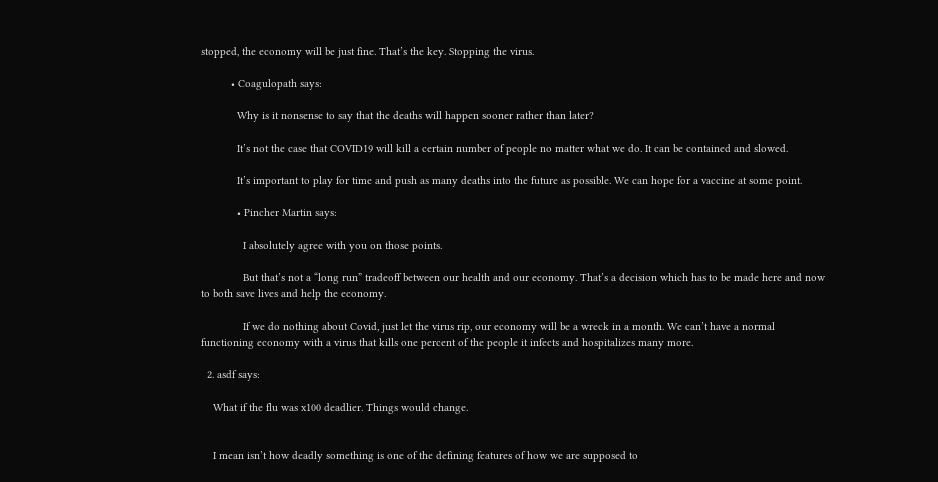stopped, the economy will be just fine. That’s the key. Stopping the virus.

          • Coagulopath says:

            Why is it nonsense to say that the deaths will happen sooner rather than later?

            It’s not the case that COVID19 will kill a certain number of people no matter what we do. It can be contained and slowed.

            It’s important to play for time and push as many deaths into the future as possible. We can hope for a vaccine at some point.

            • Pincher Martin says:

              I absolutely agree with you on those points.

              But that’s not a “long run” tradeoff between our health and our economy. That’s a decision which has to be made here and now to both save lives and help the economy.

              If we do nothing about Covid, just let the virus rip, our economy will be a wreck in a month. We can’t have a normal functioning economy with a virus that kills one percent of the people it infects and hospitalizes many more.

  2. asdf says:

    What if the flu was x100 deadlier. Things would change.


    I mean isn’t how deadly something is one of the defining features of how we are supposed to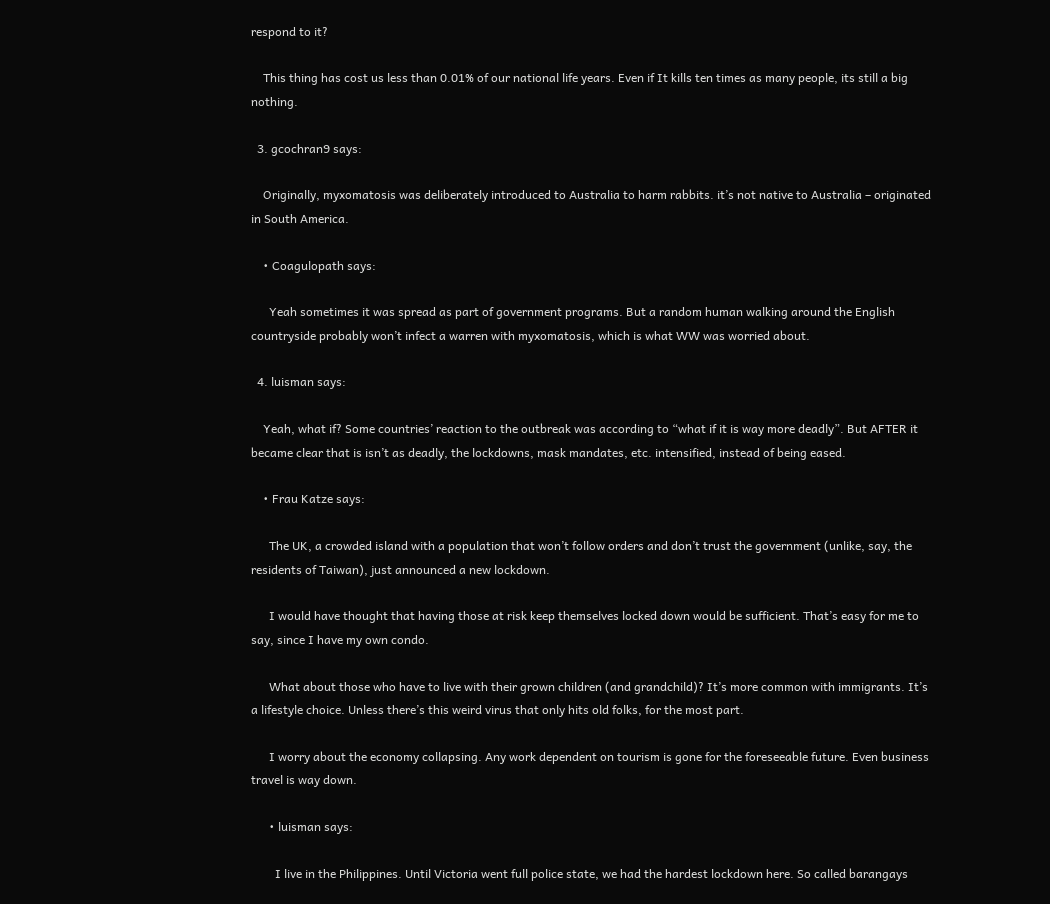respond to it?

    This thing has cost us less than 0.01% of our national life years. Even if It kills ten times as many people, its still a big nothing.

  3. gcochran9 says:

    Originally, myxomatosis was deliberately introduced to Australia to harm rabbits. it’s not native to Australia – originated in South America.

    • Coagulopath says:

      Yeah sometimes it was spread as part of government programs. But a random human walking around the English countryside probably won’t infect a warren with myxomatosis, which is what WW was worried about.

  4. luisman says:

    Yeah, what if? Some countries’ reaction to the outbreak was according to “what if it is way more deadly”. But AFTER it became clear that is isn’t as deadly, the lockdowns, mask mandates, etc. intensified, instead of being eased.

    • Frau Katze says:

      The UK, a crowded island with a population that won’t follow orders and don’t trust the government (unlike, say, the residents of Taiwan), just announced a new lockdown.

      I would have thought that having those at risk keep themselves locked down would be sufficient. That’s easy for me to say, since I have my own condo.

      What about those who have to live with their grown children (and grandchild)? It’s more common with immigrants. It’s a lifestyle choice. Unless there’s this weird virus that only hits old folks, for the most part.

      I worry about the economy collapsing. Any work dependent on tourism is gone for the foreseeable future. Even business travel is way down.

      • luisman says:

        I live in the Philippines. Until Victoria went full police state, we had the hardest lockdown here. So called barangays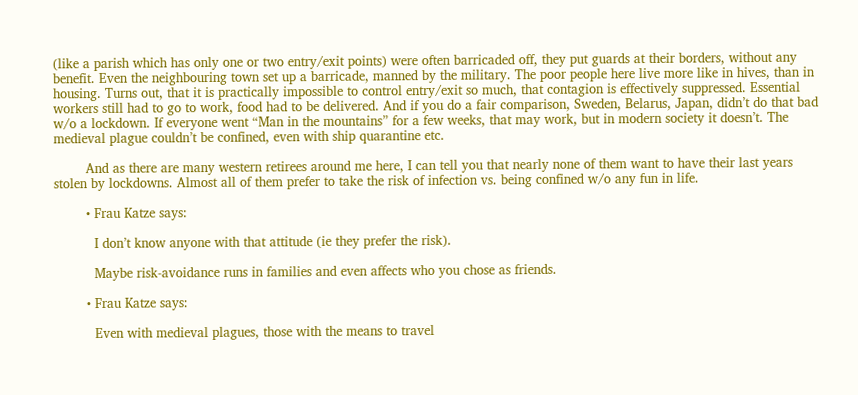(like a parish which has only one or two entry/exit points) were often barricaded off, they put guards at their borders, without any benefit. Even the neighbouring town set up a barricade, manned by the military. The poor people here live more like in hives, than in housing. Turns out, that it is practically impossible to control entry/exit so much, that contagion is effectively suppressed. Essential workers still had to go to work, food had to be delivered. And if you do a fair comparison, Sweden, Belarus, Japan, didn’t do that bad w/o a lockdown. If everyone went “Man in the mountains” for a few weeks, that may work, but in modern society it doesn’t. The medieval plague couldn’t be confined, even with ship quarantine etc.

        And as there are many western retirees around me here, I can tell you that nearly none of them want to have their last years stolen by lockdowns. Almost all of them prefer to take the risk of infection vs. being confined w/o any fun in life.

        • Frau Katze says:

          I don’t know anyone with that attitude (ie they prefer the risk).

          Maybe risk-avoidance runs in families and even affects who you chose as friends.

        • Frau Katze says:

          Even with medieval plagues, those with the means to travel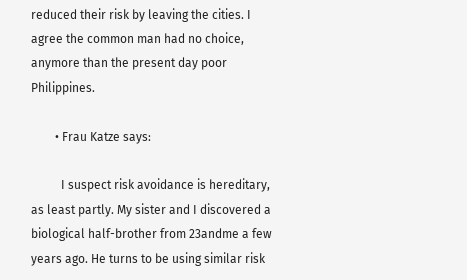reduced their risk by leaving the cities. I agree the common man had no choice, anymore than the present day poor Philippines.

        • Frau Katze says:

          I suspect risk avoidance is hereditary, as least partly. My sister and I discovered a biological half-brother from 23andme a few years ago. He turns to be using similar risk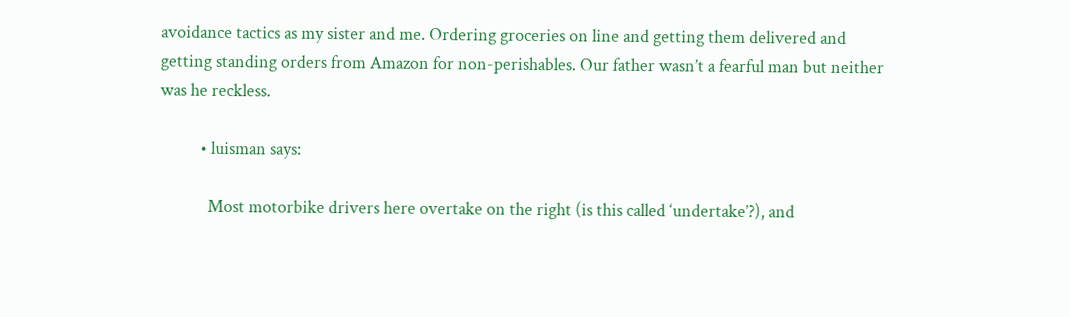avoidance tactics as my sister and me. Ordering groceries on line and getting them delivered and getting standing orders from Amazon for non-perishables. Our father wasn’t a fearful man but neither was he reckless.

          • luisman says:

            Most motorbike drivers here overtake on the right (is this called ‘undertake’?), and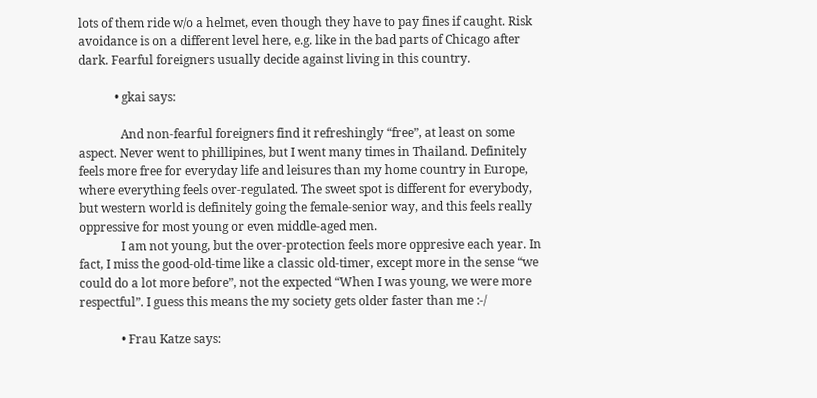lots of them ride w/o a helmet, even though they have to pay fines if caught. Risk avoidance is on a different level here, e.g. like in the bad parts of Chicago after dark. Fearful foreigners usually decide against living in this country.

            • gkai says:

              And non-fearful foreigners find it refreshingly “free”, at least on some aspect. Never went to phillipines, but I went many times in Thailand. Definitely feels more free for everyday life and leisures than my home country in Europe, where everything feels over-regulated. The sweet spot is different for everybody, but western world is definitely going the female-senior way, and this feels really oppressive for most young or even middle-aged men.
              I am not young, but the over-protection feels more oppresive each year. In fact, I miss the good-old-time like a classic old-timer, except more in the sense “we could do a lot more before”, not the expected “When I was young, we were more respectful”. I guess this means the my society gets older faster than me :-/

              • Frau Katze says: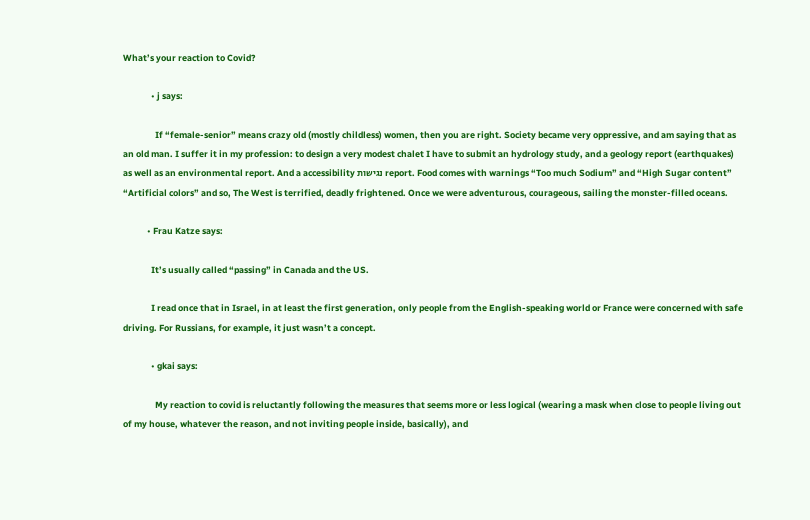What’s your reaction to Covid?

              • j says:

                If “female-senior” means crazy old (mostly childless) women, then you are right. Society became very oppressive, and am saying that as an old man. I suffer it in my profession: to design a very modest chalet I have to submit an hydrology study, and a geology report (earthquakes) as well as an environmental report. And a accessibility נגישות report. Food comes with warnings “Too much Sodium” and “High Sugar content” “Artificial colors” and so, The West is terrified, deadly frightened. Once we were adventurous, courageous, sailing the monster-filled oceans.

            • Frau Katze says:

              It’s usually called “passing” in Canada and the US.

              I read once that in Israel, in at least the first generation, only people from the English-speaking world or France were concerned with safe driving. For Russians, for example, it just wasn’t a concept.

              • gkai says:

                My reaction to covid is reluctantly following the measures that seems more or less logical (wearing a mask when close to people living out of my house, whatever the reason, and not inviting people inside, basically), and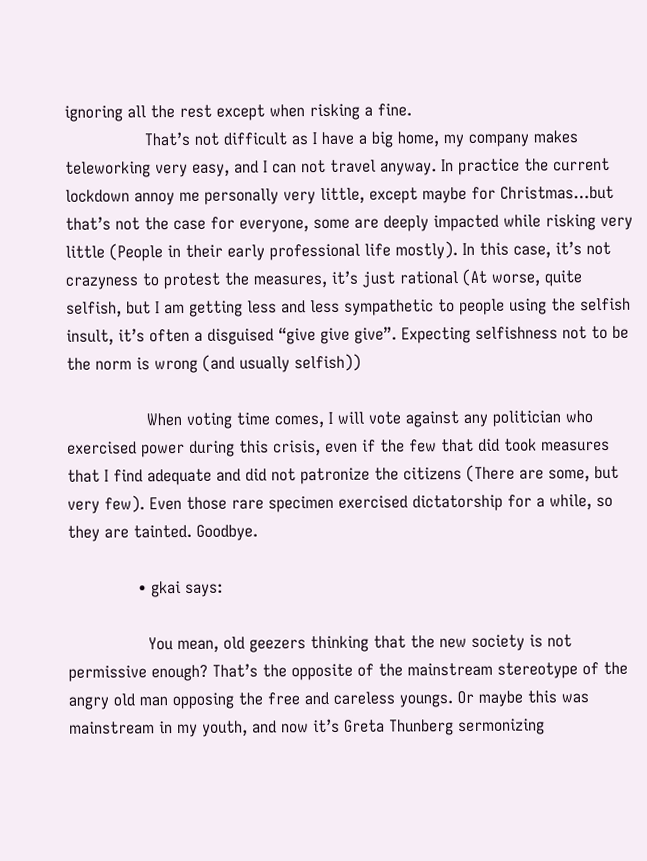ignoring all the rest except when risking a fine.
                That’s not difficult as I have a big home, my company makes teleworking very easy, and I can not travel anyway. In practice the current lockdown annoy me personally very little, except maybe for Christmas…but that’s not the case for everyone, some are deeply impacted while risking very little (People in their early professional life mostly). In this case, it’s not crazyness to protest the measures, it’s just rational (At worse, quite selfish, but I am getting less and less sympathetic to people using the selfish insult, it’s often a disguised “give give give”. Expecting selfishness not to be the norm is wrong (and usually selfish))

                When voting time comes, I will vote against any politician who exercised power during this crisis, even if the few that did took measures that I find adequate and did not patronize the citizens (There are some, but very few). Even those rare specimen exercised dictatorship for a while, so they are tainted. Goodbye.

              • gkai says:

                You mean, old geezers thinking that the new society is not permissive enough? That’s the opposite of the mainstream stereotype of the angry old man opposing the free and careless youngs. Or maybe this was mainstream in my youth, and now it’s Greta Thunberg sermonizing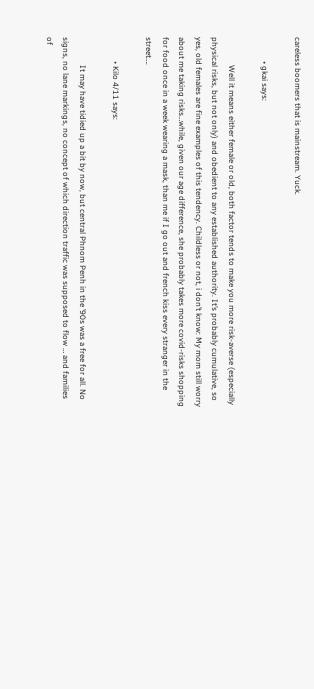careless boomers that is mainstream. Yuck.

            • gkai says:

              Well it means either female or old, both factor tends to make you more risk-averse (especially physical risks, but not only) and obedient to any established authority. It’s probably cumulative, so yes, old females are fine examples of this tendency. Childless or not, i don’t know: My mom still worry about me taking risks…while, given our age difference, she probably takes more covid-risks shopping for food once in a week wearing a mask, than me if I go out and french kiss every stranger in the street….

            • Kilo 4/11 says:

              It may have tidied up a bit by now, but central Phnom Penh in the ’90s was a free for all. No signs, no lane markings, no concept of which direction traffic was supposed to flow … and families of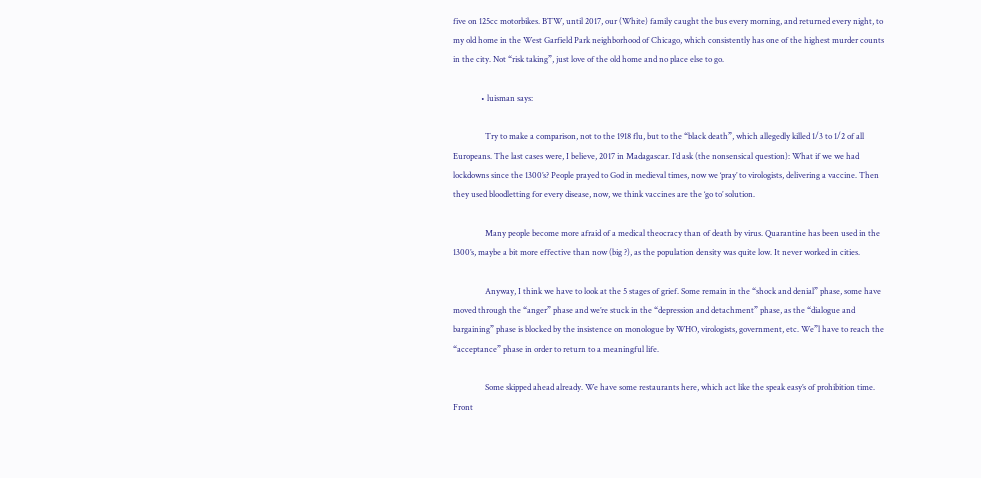five on 125cc motorbikes. BTW, until 2017, our (White) family caught the bus every morning, and returned every night, to my old home in the West Garfield Park neighborhood of Chicago, which consistently has one of the highest murder counts in the city. Not “risk taking”, just love of the old home and no place else to go.

              • luisman says:

                Try to make a comparison, not to the 1918 flu, but to the “black death”, which allegedly killed 1/3 to 1/2 of all Europeans. The last cases were, I believe, 2017 in Madagascar. I’d ask (the nonsensical question): What if we we had lockdowns since the 1300’s? People prayed to God in medieval times, now we ‘pray’ to virologists, delivering a vaccine. Then they used bloodletting for every disease, now, we think vaccines are the ‘go to’ solution.

                Many people become more afraid of a medical theocracy than of death by virus. Quarantine has been used in the 1300’s, maybe a bit more effective than now (big ?), as the population density was quite low. It never worked in cities.

                Anyway, I think we have to look at the 5 stages of grief. Some remain in the “shock and denial” phase, some have moved through the “anger” phase and we’re stuck in the “depression and detachment” phase, as the “dialogue and bargaining” phase is blocked by the insistence on monologue by WHO, virologists, government, etc. We”l have to reach the “acceptance” phase in order to return to a meaningful life.

                Some skipped ahead already. We have some restaurants here, which act like the speak easy’s of prohibition time. Front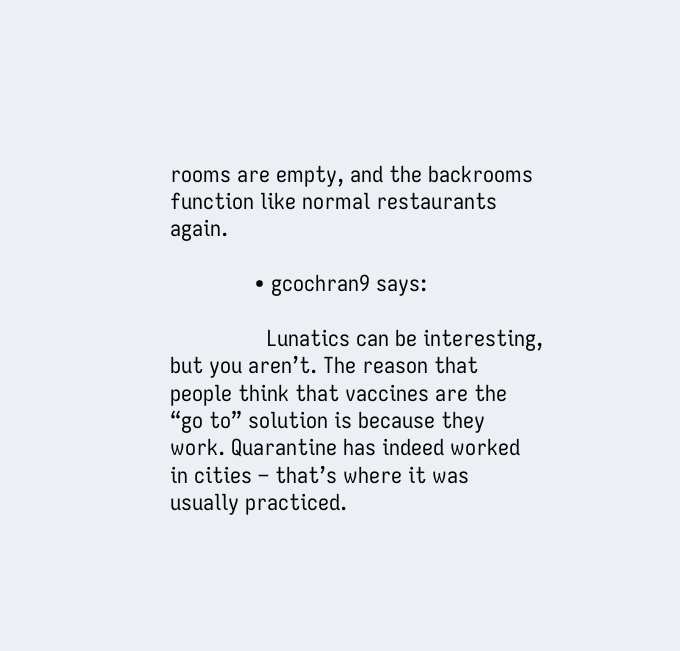rooms are empty, and the backrooms function like normal restaurants again.

              • gcochran9 says:

                Lunatics can be interesting, but you aren’t. The reason that people think that vaccines are the “go to” solution is because they work. Quarantine has indeed worked in cities – that’s where it was usually practiced.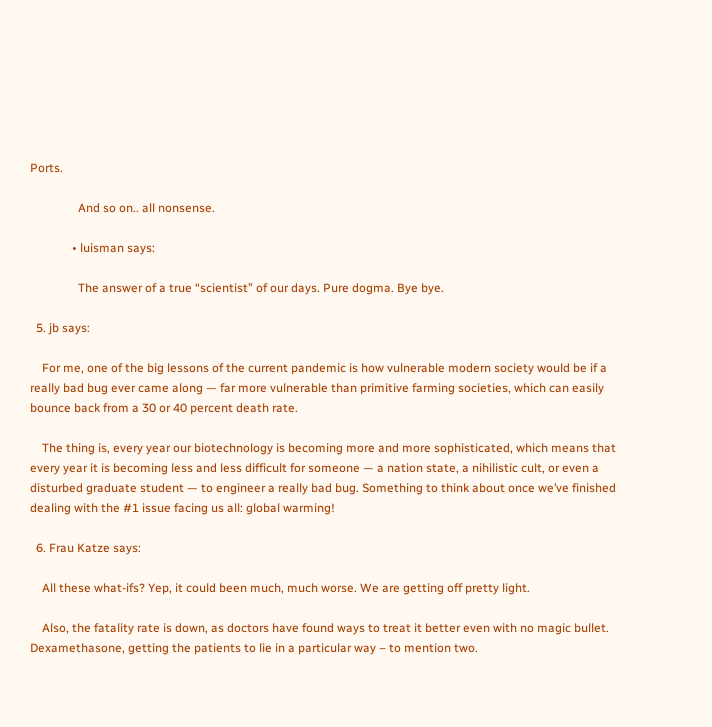Ports.

                And so on.. all nonsense.

              • luisman says:

                The answer of a true “scientist” of our days. Pure dogma. Bye bye.

  5. jb says:

    For me, one of the big lessons of the current pandemic is how vulnerable modern society would be if a really bad bug ever came along — far more vulnerable than primitive farming societies, which can easily bounce back from a 30 or 40 percent death rate.

    The thing is, every year our biotechnology is becoming more and more sophisticated, which means that every year it is becoming less and less difficult for someone — a nation state, a nihilistic cult, or even a disturbed graduate student — to engineer a really bad bug. Something to think about once we’ve finished dealing with the #1 issue facing us all: global warming!

  6. Frau Katze says:

    All these what-ifs? Yep, it could been much, much worse. We are getting off pretty light.

    Also, the fatality rate is down, as doctors have found ways to treat it better even with no magic bullet. Dexamethasone, getting the patients to lie in a particular way – to mention two.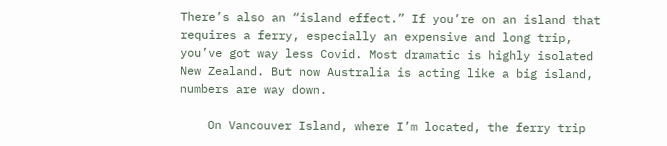There’s also an “island effect.” If you’re on an island that requires a ferry, especially an expensive and long trip, you’ve got way less Covid. Most dramatic is highly isolated New Zealand. But now Australia is acting like a big island, numbers are way down.

    On Vancouver Island, where I’m located, the ferry trip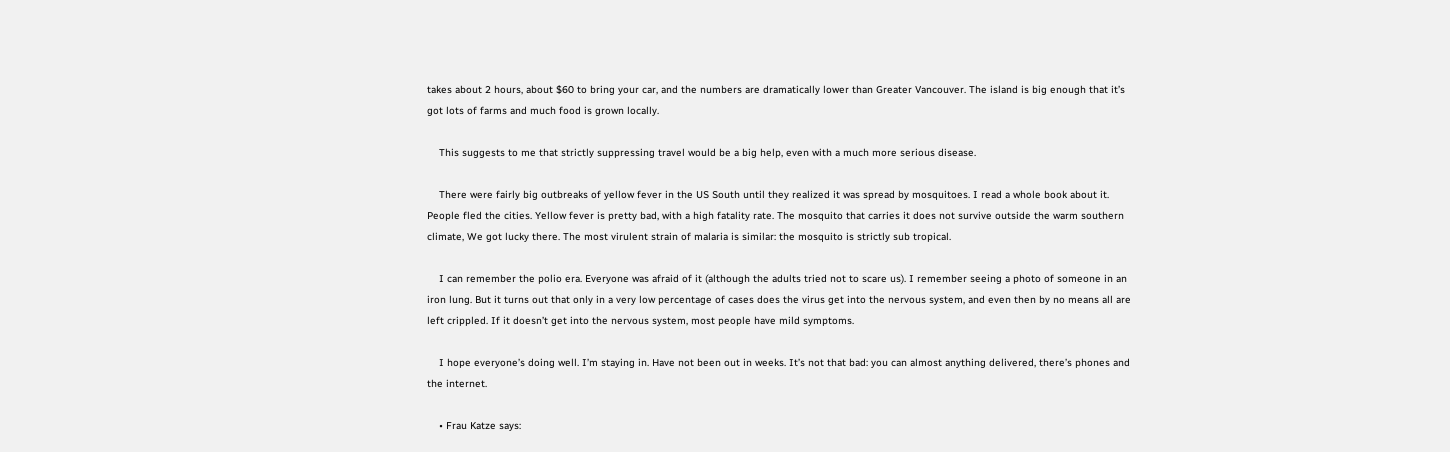takes about 2 hours, about $60 to bring your car, and the numbers are dramatically lower than Greater Vancouver. The island is big enough that it’s got lots of farms and much food is grown locally.

    This suggests to me that strictly suppressing travel would be a big help, even with a much more serious disease.

    There were fairly big outbreaks of yellow fever in the US South until they realized it was spread by mosquitoes. I read a whole book about it. People fled the cities. Yellow fever is pretty bad, with a high fatality rate. The mosquito that carries it does not survive outside the warm southern climate, We got lucky there. The most virulent strain of malaria is similar: the mosquito is strictly sub tropical.

    I can remember the polio era. Everyone was afraid of it (although the adults tried not to scare us). I remember seeing a photo of someone in an iron lung. But it turns out that only in a very low percentage of cases does the virus get into the nervous system, and even then by no means all are left crippled. If it doesn’t get into the nervous system, most people have mild symptoms.

    I hope everyone’s doing well. I’m staying in. Have not been out in weeks. It’s not that bad: you can almost anything delivered, there’s phones and the internet.

    • Frau Katze says: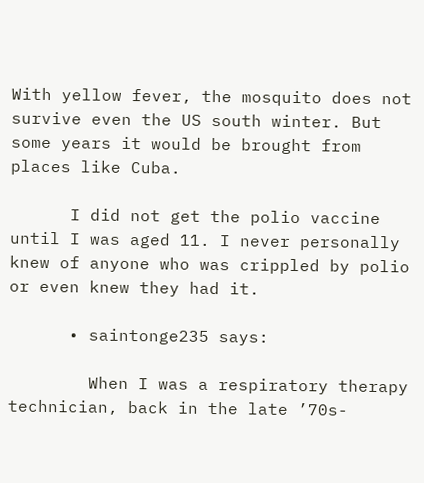With yellow fever, the mosquito does not survive even the US south winter. But some years it would be brought from places like Cuba.

      I did not get the polio vaccine until I was aged 11. I never personally knew of anyone who was crippled by polio or even knew they had it.

      • saintonge235 says:

        When I was a respiratory therapy technician, back in the late ’70s-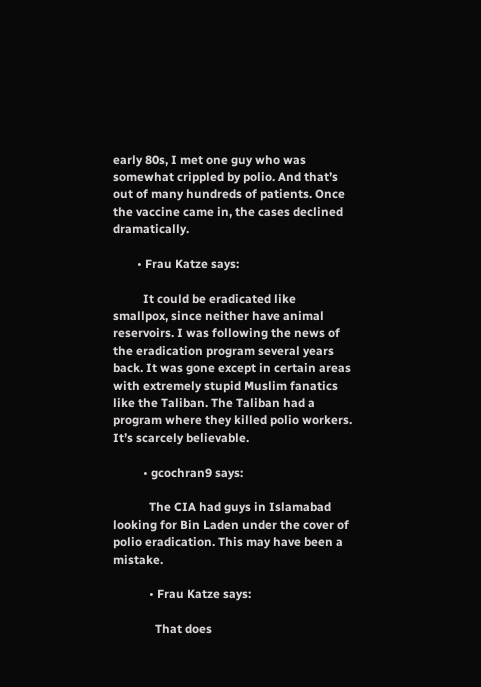early 80s, I met one guy who was somewhat crippled by polio. And that’s out of many hundreds of patients. Once the vaccine came in, the cases declined dramatically.

        • Frau Katze says:

          It could be eradicated like smallpox, since neither have animal reservoirs. I was following the news of the eradication program several years back. It was gone except in certain areas with extremely stupid Muslim fanatics like the Taliban. The Taliban had a program where they killed polio workers. It’s scarcely believable.

          • gcochran9 says:

            The CIA had guys in Islamabad looking for Bin Laden under the cover of polio eradication. This may have been a mistake.

            • Frau Katze says:

              That does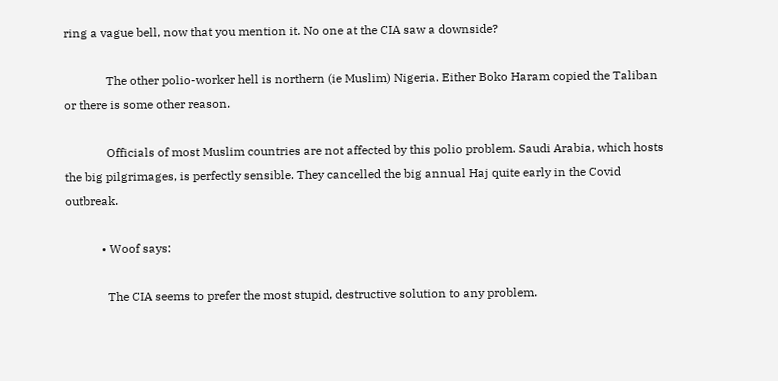ring a vague bell, now that you mention it. No one at the CIA saw a downside?

              The other polio-worker hell is northern (ie Muslim) Nigeria. Either Boko Haram copied the Taliban or there is some other reason.

              Officials of most Muslim countries are not affected by this polio problem. Saudi Arabia, which hosts the big pilgrimages, is perfectly sensible. They cancelled the big annual Haj quite early in the Covid outbreak.

            • Woof says:

              The CIA seems to prefer the most stupid, destructive solution to any problem.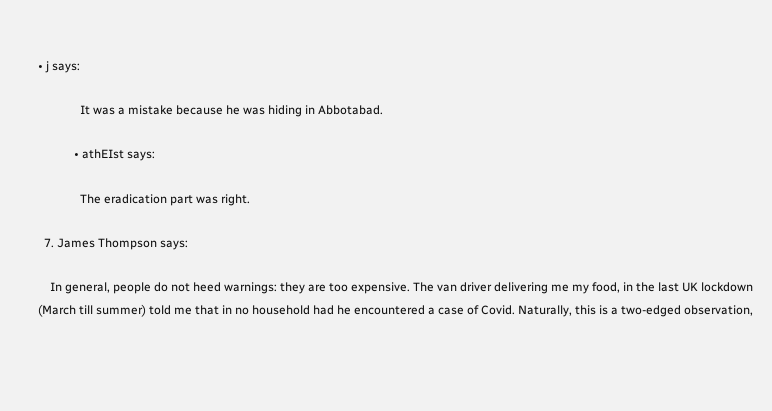• j says:

              It was a mistake because he was hiding in Abbotabad.

            • athEIst says:

              The eradication part was right.

  7. James Thompson says:

    In general, people do not heed warnings: they are too expensive. The van driver delivering me my food, in the last UK lockdown (March till summer) told me that in no household had he encountered a case of Covid. Naturally, this is a two-edged observation,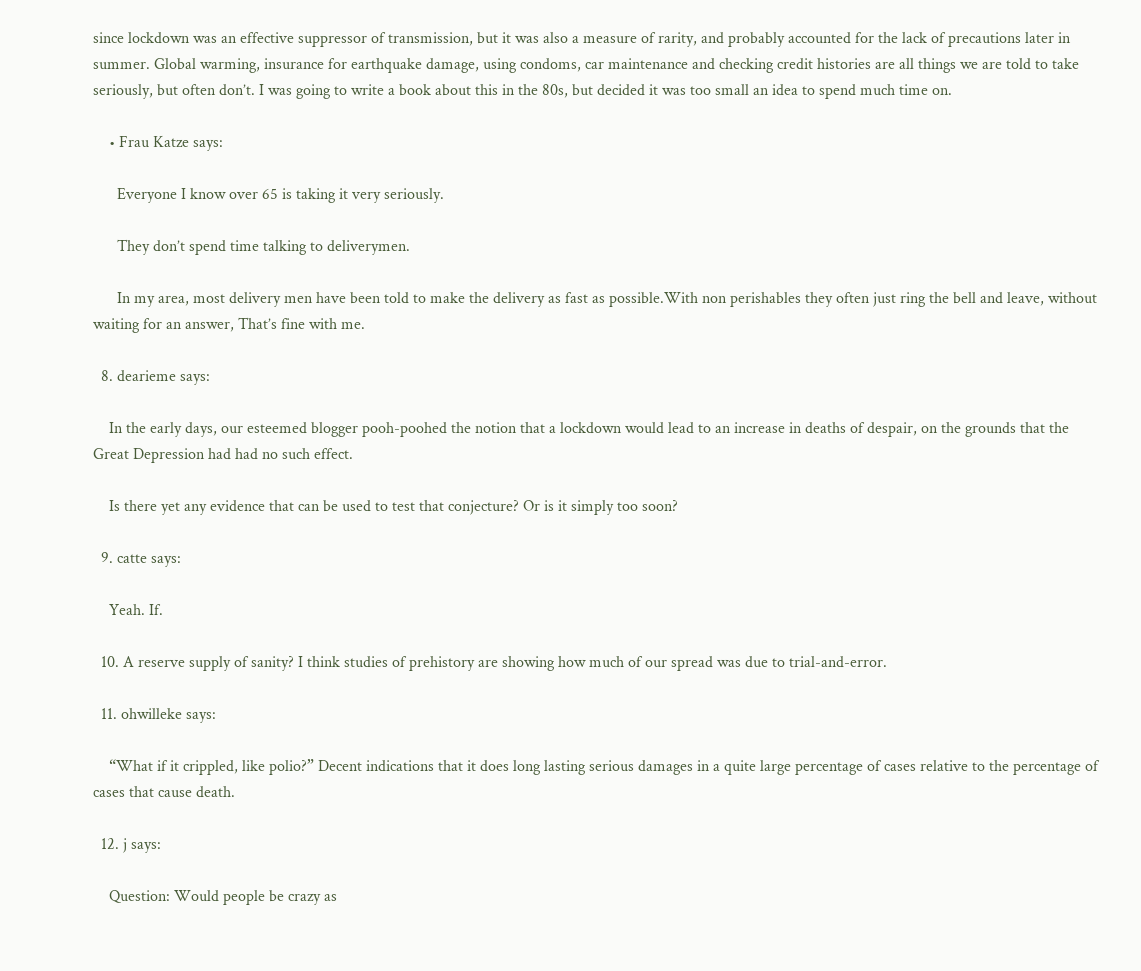since lockdown was an effective suppressor of transmission, but it was also a measure of rarity, and probably accounted for the lack of precautions later in summer. Global warming, insurance for earthquake damage, using condoms, car maintenance and checking credit histories are all things we are told to take seriously, but often don’t. I was going to write a book about this in the 80s, but decided it was too small an idea to spend much time on.

    • Frau Katze says:

      Everyone I know over 65 is taking it very seriously.

      They don’t spend time talking to deliverymen.

      In my area, most delivery men have been told to make the delivery as fast as possible.With non perishables they often just ring the bell and leave, without waiting for an answer, That’s fine with me.

  8. dearieme says:

    In the early days, our esteemed blogger pooh-poohed the notion that a lockdown would lead to an increase in deaths of despair, on the grounds that the Great Depression had had no such effect.

    Is there yet any evidence that can be used to test that conjecture? Or is it simply too soon?

  9. catte says:

    Yeah. If.

  10. A reserve supply of sanity? I think studies of prehistory are showing how much of our spread was due to trial-and-error.

  11. ohwilleke says:

    “What if it crippled, like polio?” Decent indications that it does long lasting serious damages in a quite large percentage of cases relative to the percentage of cases that cause death.

  12. j says:

    Question: Would people be crazy as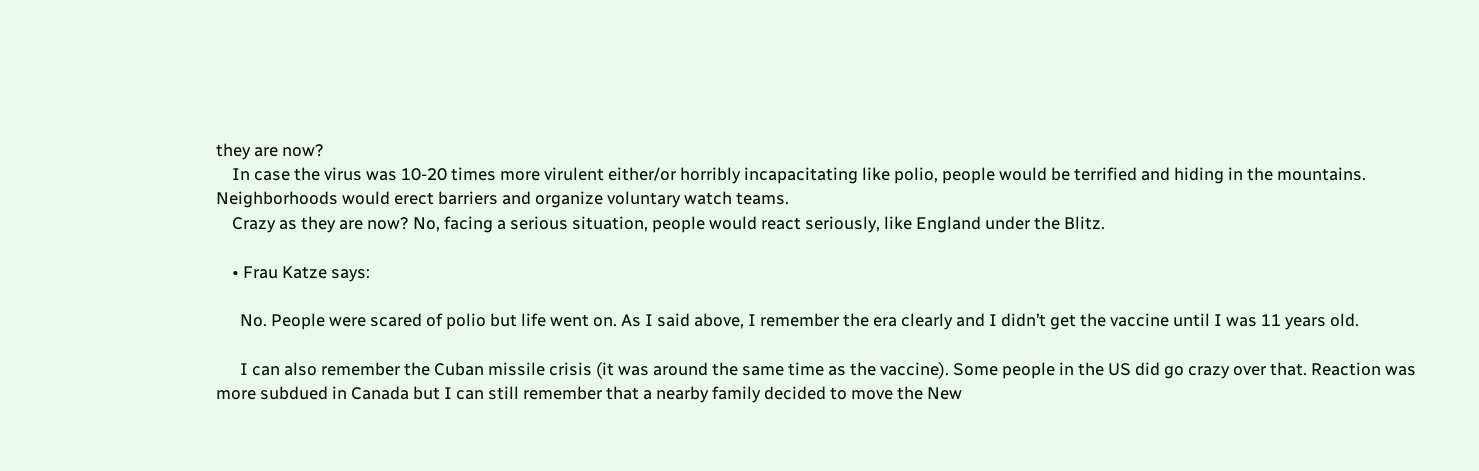they are now?
    In case the virus was 10-20 times more virulent either/or horribly incapacitating like polio, people would be terrified and hiding in the mountains. Neighborhoods would erect barriers and organize voluntary watch teams.
    Crazy as they are now? No, facing a serious situation, people would react seriously, like England under the Blitz.

    • Frau Katze says:

      No. People were scared of polio but life went on. As I said above, I remember the era clearly and I didn’t get the vaccine until I was 11 years old.

      I can also remember the Cuban missile crisis (it was around the same time as the vaccine). Some people in the US did go crazy over that. Reaction was more subdued in Canada but I can still remember that a nearby family decided to move the New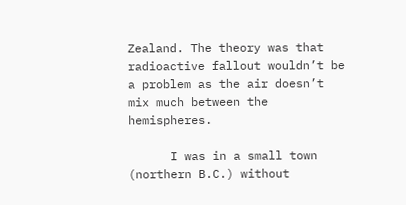Zealand. The theory was that radioactive fallout wouldn’t be a problem as the air doesn’t mix much between the hemispheres.

      I was in a small town (northern B.C.) without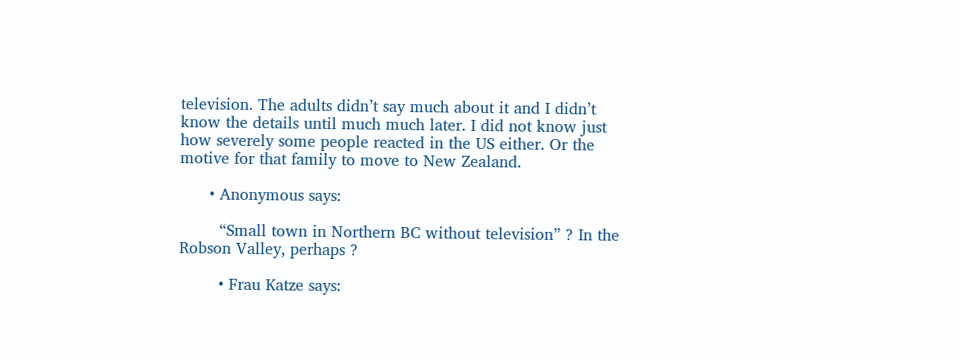television. The adults didn’t say much about it and I didn’t know the details until much much later. I did not know just how severely some people reacted in the US either. Or the motive for that family to move to New Zealand.

      • Anonymous says:

        “Small town in Northern BC without television” ? In the Robson Valley, perhaps ?

        • Frau Katze says: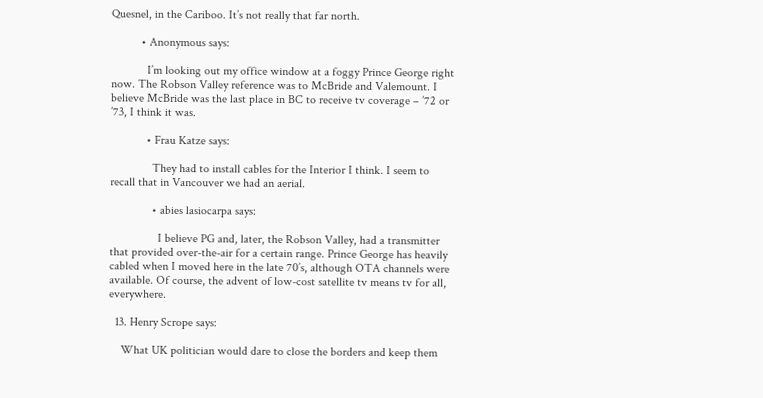Quesnel, in the Cariboo. It’s not really that far north.

          • Anonymous says:

            I’m looking out my office window at a foggy Prince George right now. The Robson Valley reference was to McBride and Valemount. I believe McBride was the last place in BC to receive tv coverage – ’72 or ’73, I think it was.

            • Frau Katze says:

              They had to install cables for the Interior I think. I seem to recall that in Vancouver we had an aerial.

              • abies lasiocarpa says:

                I believe PG and, later, the Robson Valley, had a transmitter that provided over-the-air for a certain range. Prince George has heavily cabled when I moved here in the late 70’s, although OTA channels were available. Of course, the advent of low-cost satellite tv means tv for all, everywhere.

  13. Henry Scrope says:

    What UK politician would dare to close the borders and keep them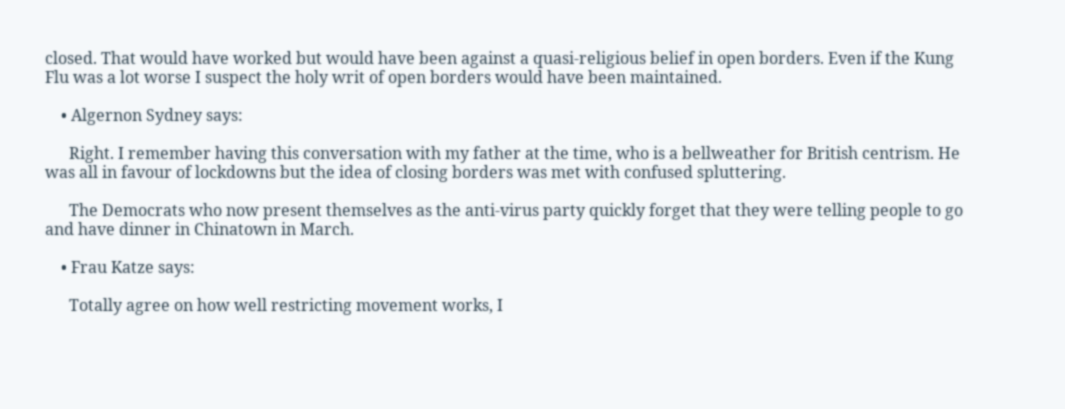closed. That would have worked but would have been against a quasi-religious belief in open borders. Even if the Kung Flu was a lot worse I suspect the holy writ of open borders would have been maintained.

    • Algernon Sydney says:

      Right. I remember having this conversation with my father at the time, who is a bellweather for British centrism. He was all in favour of lockdowns but the idea of closing borders was met with confused spluttering.

      The Democrats who now present themselves as the anti-virus party quickly forget that they were telling people to go and have dinner in Chinatown in March.

    • Frau Katze says:

      Totally agree on how well restricting movement works, I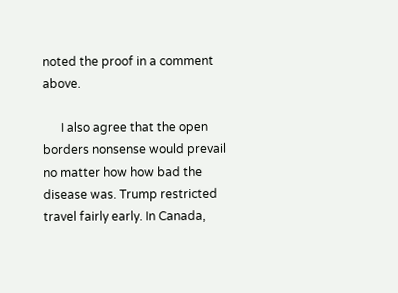noted the proof in a comment above.

      I also agree that the open borders nonsense would prevail no matter how how bad the disease was. Trump restricted travel fairly early. In Canada,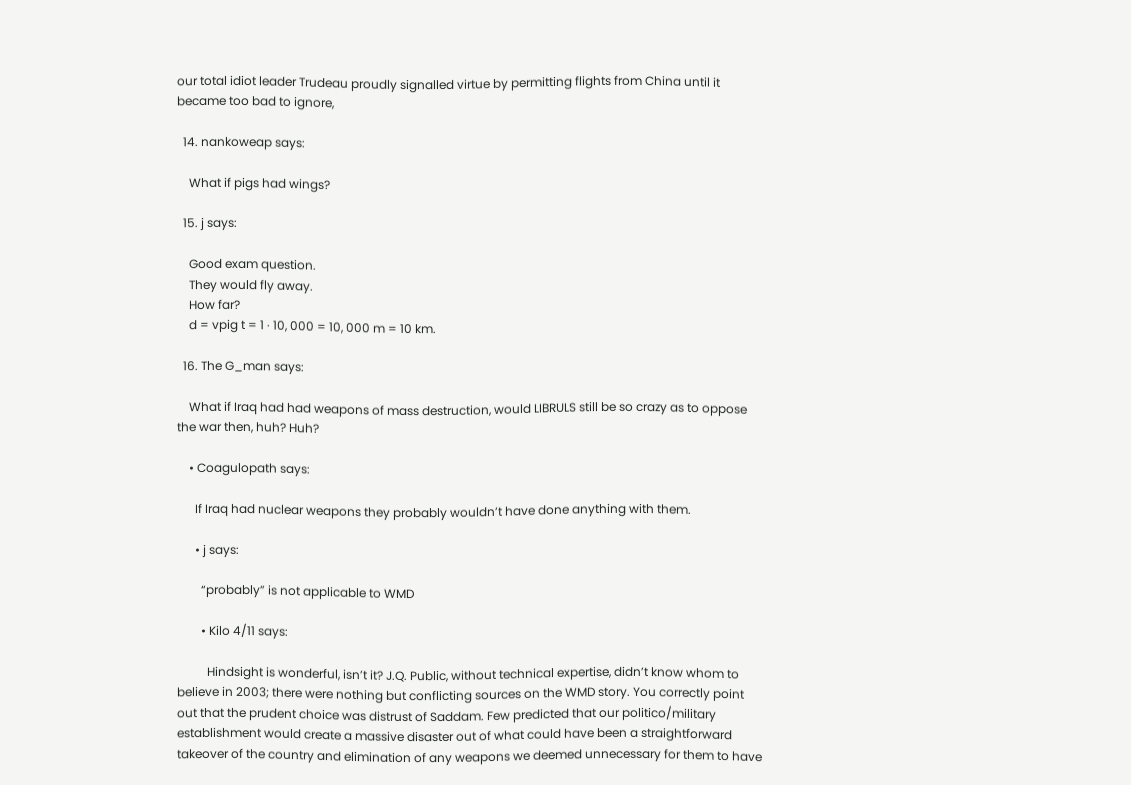our total idiot leader Trudeau proudly signalled virtue by permitting flights from China until it became too bad to ignore,

  14. nankoweap says:

    What if pigs had wings?

  15. j says:

    Good exam question.
    They would fly away.
    How far?
    d = vpig t = 1 · 10, 000 = 10, 000 m = 10 km.

  16. The G_man says:

    What if Iraq had had weapons of mass destruction, would LIBRULS still be so crazy as to oppose the war then, huh? Huh?

    • Coagulopath says:

      If Iraq had nuclear weapons they probably wouldn’t have done anything with them.

      • j says:

        “probably” is not applicable to WMD

        • Kilo 4/11 says:

          Hindsight is wonderful, isn’t it? J.Q. Public, without technical expertise, didn’t know whom to believe in 2003; there were nothing but conflicting sources on the WMD story. You correctly point out that the prudent choice was distrust of Saddam. Few predicted that our politico/military establishment would create a massive disaster out of what could have been a straightforward takeover of the country and elimination of any weapons we deemed unnecessary for them to have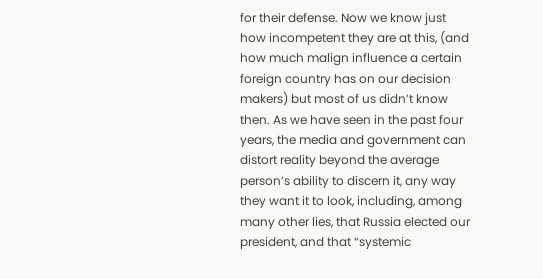for their defense. Now we know just how incompetent they are at this, (and how much malign influence a certain foreign country has on our decision makers) but most of us didn’t know then. As we have seen in the past four years, the media and government can distort reality beyond the average person’s ability to discern it, any way they want it to look, including, among many other lies, that Russia elected our president, and that “systemic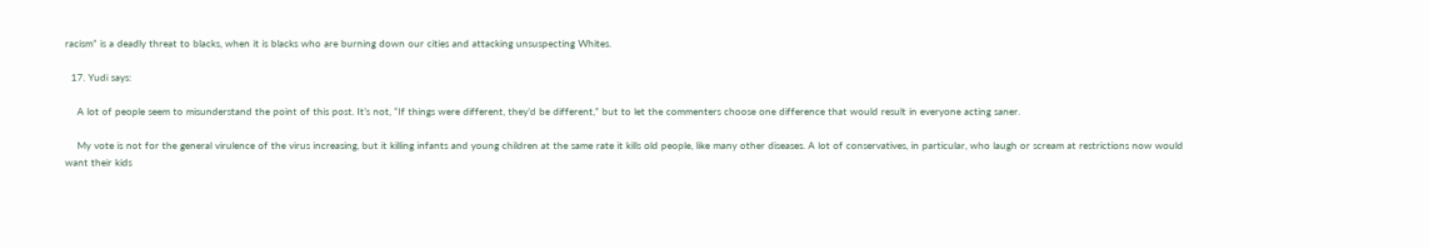racism” is a deadly threat to blacks, when it is blacks who are burning down our cities and attacking unsuspecting Whites.

  17. Yudi says:

    A lot of people seem to misunderstand the point of this post. It’s not, “If things were different, they’d be different,” but to let the commenters choose one difference that would result in everyone acting saner.

    My vote is not for the general virulence of the virus increasing, but it killing infants and young children at the same rate it kills old people, like many other diseases. A lot of conservatives, in particular, who laugh or scream at restrictions now would want their kids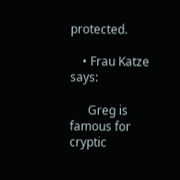protected.

    • Frau Katze says:

      Greg is famous for cryptic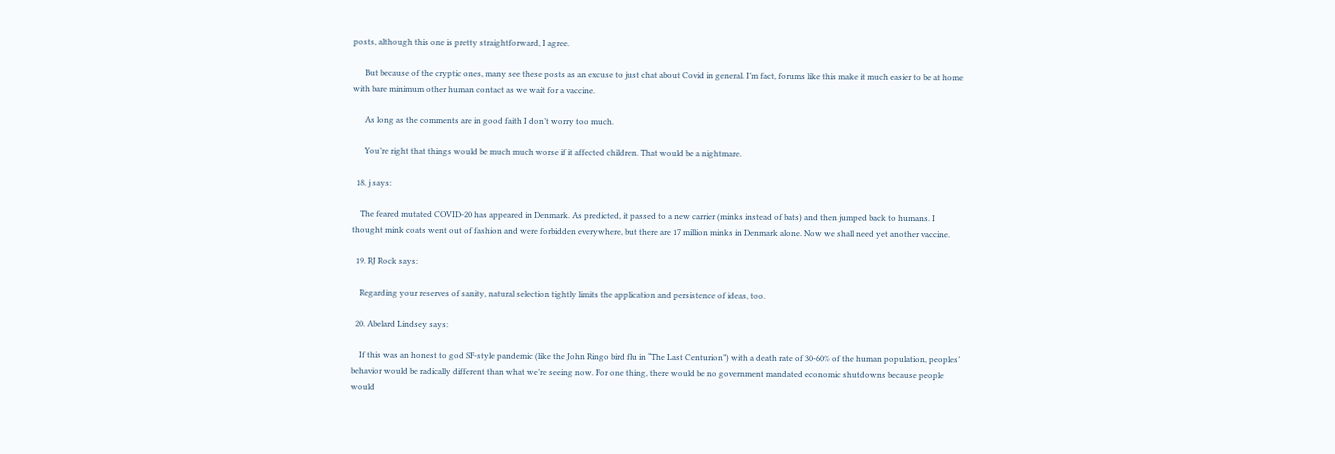posts, although this one is pretty straightforward, I agree.

      But because of the cryptic ones, many see these posts as an excuse to just chat about Covid in general. I’m fact, forums like this make it much easier to be at home with bare minimum other human contact as we wait for a vaccine.

      As long as the comments are in good faith I don’t worry too much.

      You’re right that things would be much much worse if it affected children. That would be a nightmare.

  18. j says:

    The feared mutated COVID-20 has appeared in Denmark. As predicted, it passed to a new carrier (minks instead of bats) and then jumped back to humans. I thought mink coats went out of fashion and were forbidden everywhere, but there are 17 million minks in Denmark alone. Now we shall need yet another vaccine.

  19. RJ Rock says:

    Regarding your reserves of sanity, natural selection tightly limits the application and persistence of ideas, too.

  20. Abelard Lindsey says:

    If this was an honest to god SF-style pandemic (like the John Ringo bird flu in “The Last Centurion”) with a death rate of 30-60% of the human population, peoples’ behavior would be radically different than what we’re seeing now. For one thing, there would be no government mandated economic shutdowns because people would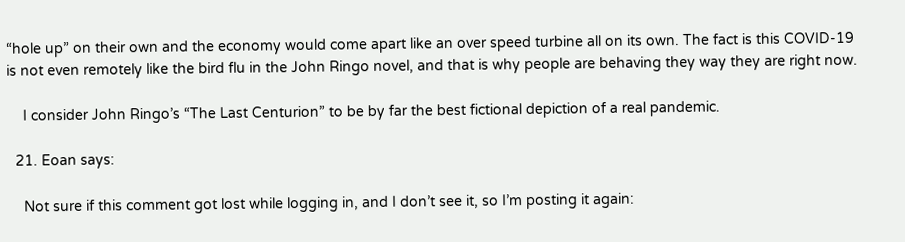“hole up” on their own and the economy would come apart like an over speed turbine all on its own. The fact is this COVID-19 is not even remotely like the bird flu in the John Ringo novel, and that is why people are behaving they way they are right now.

    I consider John Ringo’s “The Last Centurion” to be by far the best fictional depiction of a real pandemic.

  21. Eoan says:

    Not sure if this comment got lost while logging in, and I don’t see it, so I’m posting it again: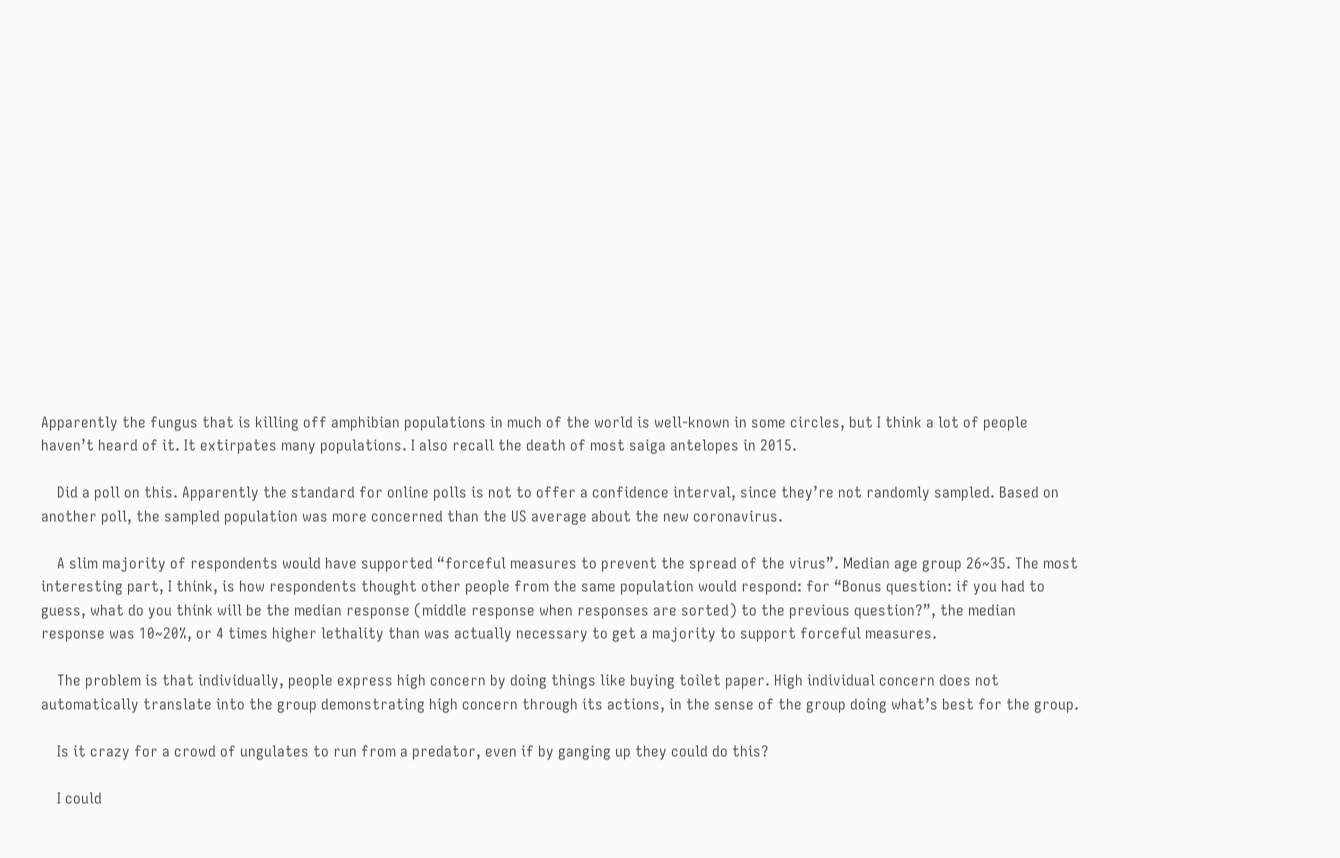Apparently the fungus that is killing off amphibian populations in much of the world is well-known in some circles, but I think a lot of people haven’t heard of it. It extirpates many populations. I also recall the death of most saiga antelopes in 2015.

    Did a poll on this. Apparently the standard for online polls is not to offer a confidence interval, since they’re not randomly sampled. Based on another poll, the sampled population was more concerned than the US average about the new coronavirus.

    A slim majority of respondents would have supported “forceful measures to prevent the spread of the virus”. Median age group 26~35. The most interesting part, I think, is how respondents thought other people from the same population would respond: for “Bonus question: if you had to guess, what do you think will be the median response (middle response when responses are sorted) to the previous question?”, the median response was 10~20%, or 4 times higher lethality than was actually necessary to get a majority to support forceful measures.

    The problem is that individually, people express high concern by doing things like buying toilet paper. High individual concern does not automatically translate into the group demonstrating high concern through its actions, in the sense of the group doing what’s best for the group.

    Is it crazy for a crowd of ungulates to run from a predator, even if by ganging up they could do this?

    I could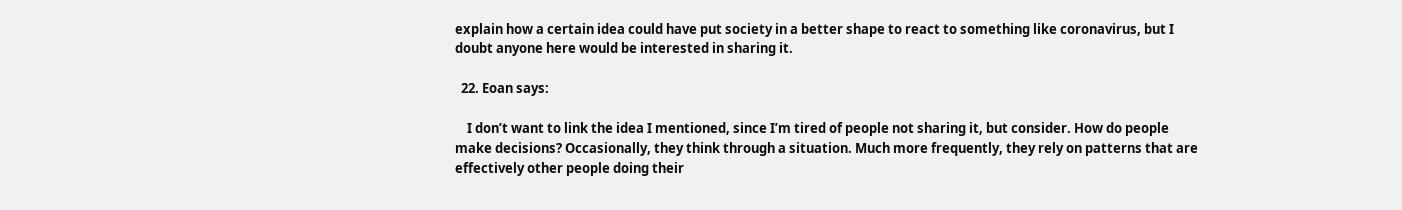explain how a certain idea could have put society in a better shape to react to something like coronavirus, but I doubt anyone here would be interested in sharing it.

  22. Eoan says:

    I don’t want to link the idea I mentioned, since I’m tired of people not sharing it, but consider. How do people make decisions? Occasionally, they think through a situation. Much more frequently, they rely on patterns that are effectively other people doing their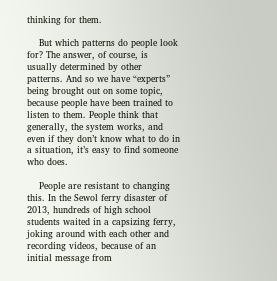thinking for them.

    But which patterns do people look for? The answer, of course, is usually determined by other patterns. And so we have “experts” being brought out on some topic, because people have been trained to listen to them. People think that generally, the system works, and even if they don’t know what to do in a situation, it’s easy to find someone who does.

    People are resistant to changing this. In the Sewol ferry disaster of 2013, hundreds of high school students waited in a capsizing ferry, joking around with each other and recording videos, because of an initial message from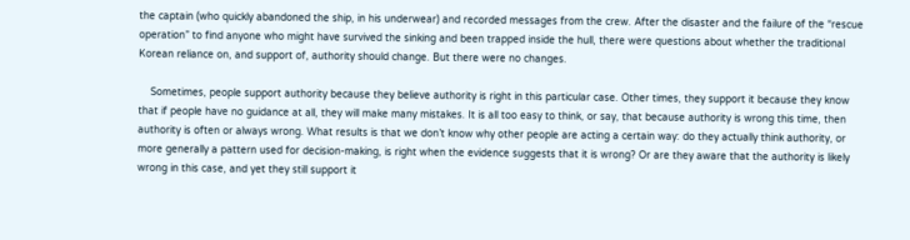the captain (who quickly abandoned the ship, in his underwear) and recorded messages from the crew. After the disaster and the failure of the “rescue operation” to find anyone who might have survived the sinking and been trapped inside the hull, there were questions about whether the traditional Korean reliance on, and support of, authority should change. But there were no changes.

    Sometimes, people support authority because they believe authority is right in this particular case. Other times, they support it because they know that if people have no guidance at all, they will make many mistakes. It is all too easy to think, or say, that because authority is wrong this time, then authority is often or always wrong. What results is that we don’t know why other people are acting a certain way: do they actually think authority, or more generally a pattern used for decision-making, is right when the evidence suggests that it is wrong? Or are they aware that the authority is likely wrong in this case, and yet they still support it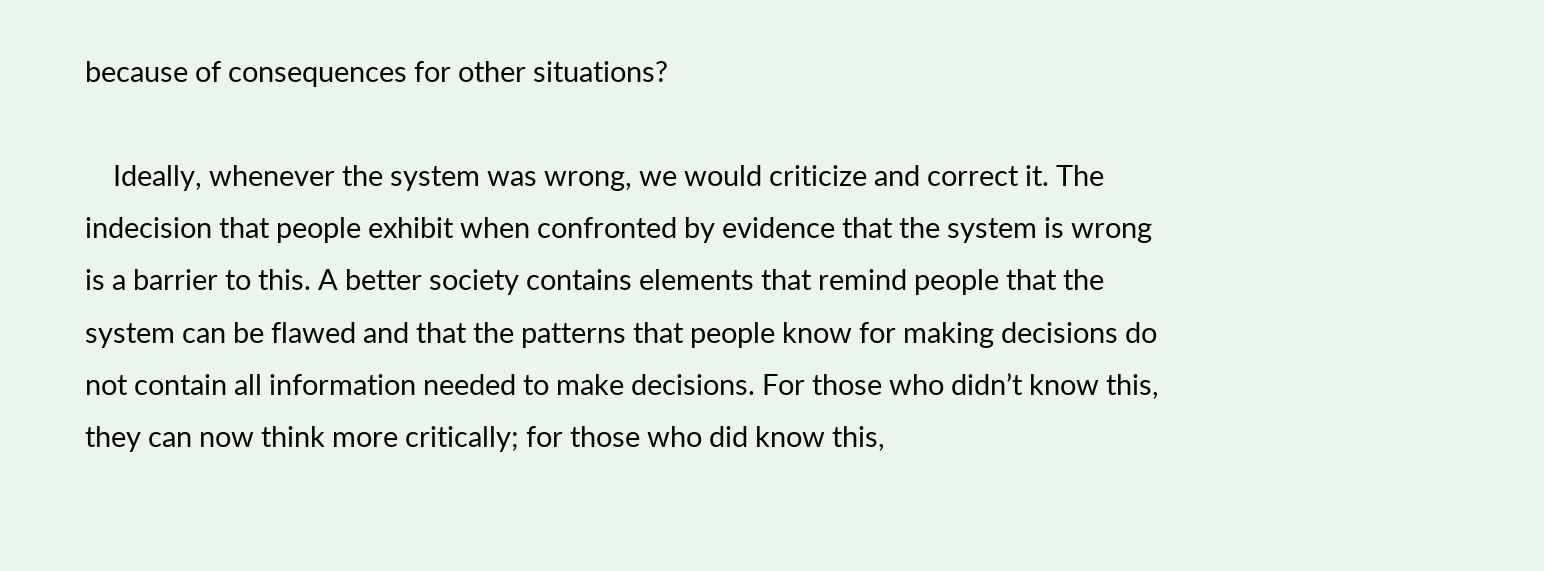because of consequences for other situations?

    Ideally, whenever the system was wrong, we would criticize and correct it. The indecision that people exhibit when confronted by evidence that the system is wrong is a barrier to this. A better society contains elements that remind people that the system can be flawed and that the patterns that people know for making decisions do not contain all information needed to make decisions. For those who didn’t know this, they can now think more critically; for those who did know this,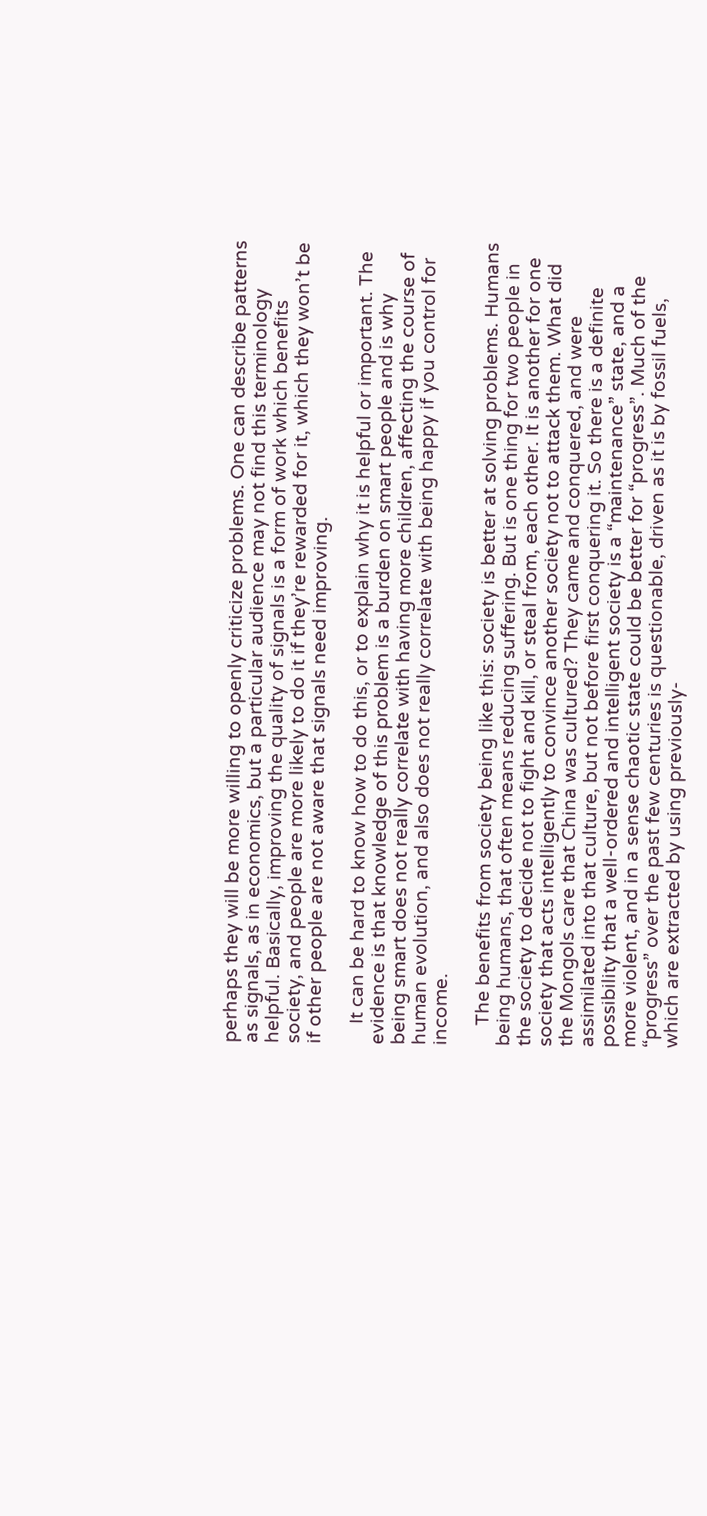perhaps they will be more willing to openly criticize problems. One can describe patterns as signals, as in economics, but a particular audience may not find this terminology helpful. Basically, improving the quality of signals is a form of work which benefits society, and people are more likely to do it if they’re rewarded for it, which they won’t be if other people are not aware that signals need improving.

    It can be hard to know how to do this, or to explain why it is helpful or important. The evidence is that knowledge of this problem is a burden on smart people and is why being smart does not really correlate with having more children, affecting the course of human evolution, and also does not really correlate with being happy if you control for income.

    The benefits from society being like this: society is better at solving problems. Humans being humans, that often means reducing suffering. But is one thing for two people in the society to decide not to fight and kill, or steal from, each other. It is another for one society that acts intelligently to convince another society not to attack them. What did the Mongols care that China was cultured? They came and conquered, and were assimilated into that culture, but not before first conquering it. So there is a definite possibility that a well-ordered and intelligent society is a “maintenance” state, and a more violent, and in a sense chaotic state could be better for “progress”. Much of the “progress” over the past few centuries is questionable, driven as it is by fossil fuels, which are extracted by using previously-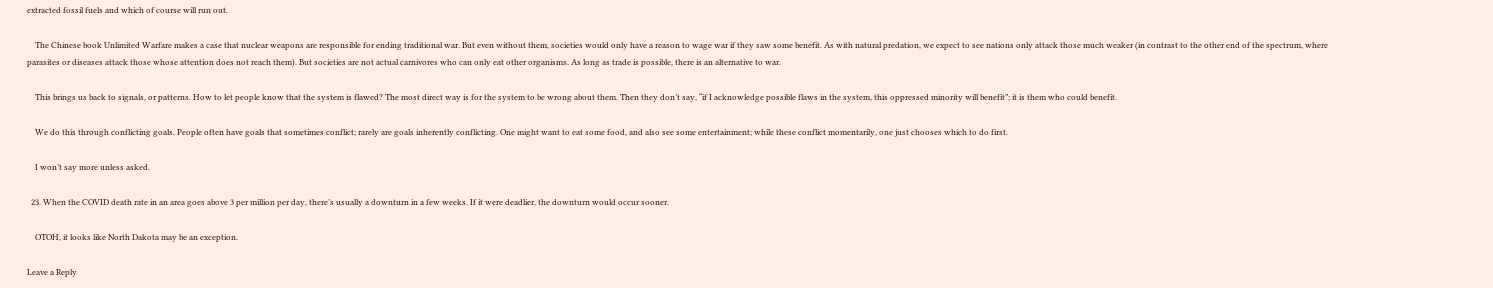extracted fossil fuels and which of course will run out.

    The Chinese book Unlimited Warfare makes a case that nuclear weapons are responsible for ending traditional war. But even without them, societies would only have a reason to wage war if they saw some benefit. As with natural predation, we expect to see nations only attack those much weaker (in contrast to the other end of the spectrum, where parasites or diseases attack those whose attention does not reach them). But societies are not actual carnivores who can only eat other organisms. As long as trade is possible, there is an alternative to war.

    This brings us back to signals, or patterns. How to let people know that the system is flawed? The most direct way is for the system to be wrong about them. Then they don’t say, “if I acknowledge possible flaws in the system, this oppressed minority will benefit”; it is them who could benefit.

    We do this through conflicting goals. People often have goals that sometimes conflict; rarely are goals inherently conflicting. One might want to eat some food, and also see some entertainment; while these conflict momentarily, one just chooses which to do first.

    I won’t say more unless asked.

  23. When the COVID death rate in an area goes above 3 per million per day, there’s usually a downturn in a few weeks. If it were deadlier, the downturn would occur sooner.

    OTOH, it looks like North Dakota may be an exception.

Leave a Reply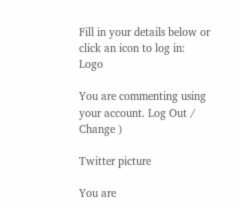Fill in your details below or click an icon to log in: Logo

You are commenting using your account. Log Out /  Change )

Twitter picture

You are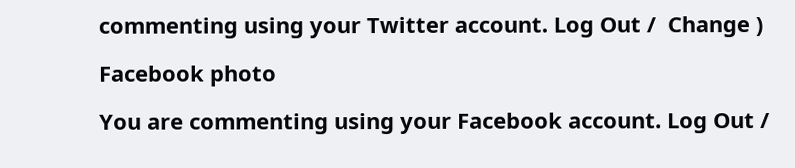commenting using your Twitter account. Log Out /  Change )

Facebook photo

You are commenting using your Facebook account. Log Out /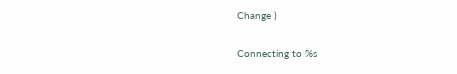Change )

Connecting to %s